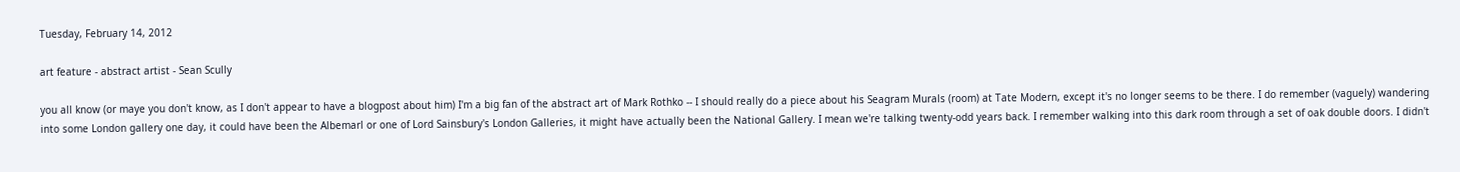Tuesday, February 14, 2012

art feature - abstract artist - Sean Scully

you all know (or maye you don't know, as I don't appear to have a blogpost about him) I'm a big fan of the abstract art of Mark Rothko -- I should really do a piece about his Seagram Murals (room) at Tate Modern, except it's no longer seems to be there. I do remember (vaguely) wandering into some London gallery one day, it could have been the Albemarl or one of Lord Sainsbury's London Galleries, it might have actually been the National Gallery. I mean we're talking twenty-odd years back. I remember walking into this dark room through a set of oak double doors. I didn't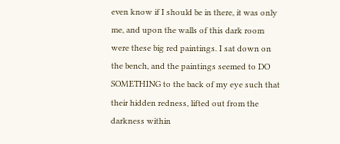even know if I should be in there, it was only me, and upon the walls of this dark room were these big red paintings. I sat down on the bench, and the paintings seemed to DO SOMETHING to the back of my eye such that their hidden redness, lifted out from the darkness within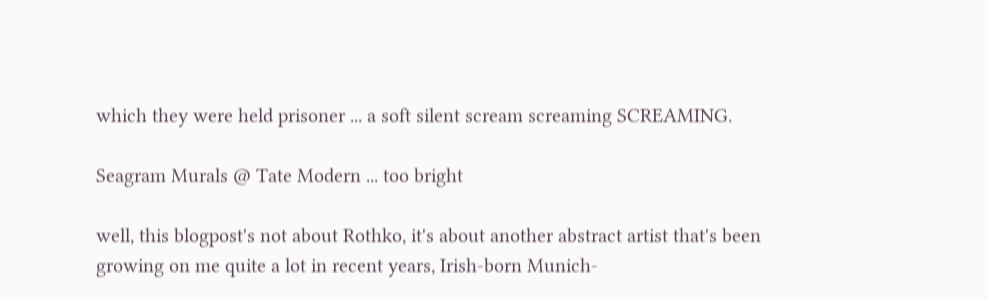which they were held prisoner ... a soft silent scream screaming SCREAMING.

Seagram Murals @ Tate Modern ... too bright

well, this blogpost's not about Rothko, it's about another abstract artist that's been growing on me quite a lot in recent years, Irish-born Munich-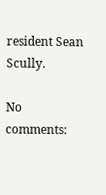resident Sean Scully.

No comments: